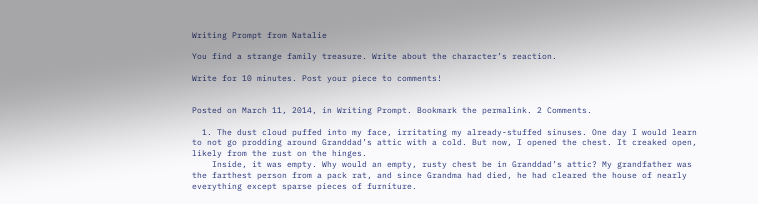Writing Prompt from Natalie

You find a strange family treasure. Write about the character’s reaction.

Write for 10 minutes. Post your piece to comments!


Posted on March 11, 2014, in Writing Prompt. Bookmark the permalink. 2 Comments.

  1. The dust cloud puffed into my face, irritating my already-stuffed sinuses. One day I would learn to not go prodding around Granddad’s attic with a cold. But now, I opened the chest. It creaked open, likely from the rust on the hinges.
    Inside, it was empty. Why would an empty, rusty chest be in Granddad’s attic? My grandfather was the farthest person from a pack rat, and since Grandma had died, he had cleared the house of nearly everything except sparse pieces of furniture.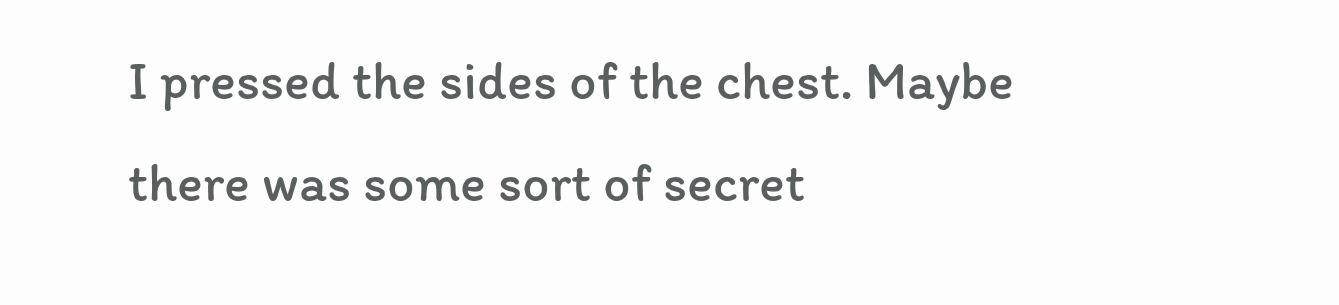I pressed the sides of the chest. Maybe there was some sort of secret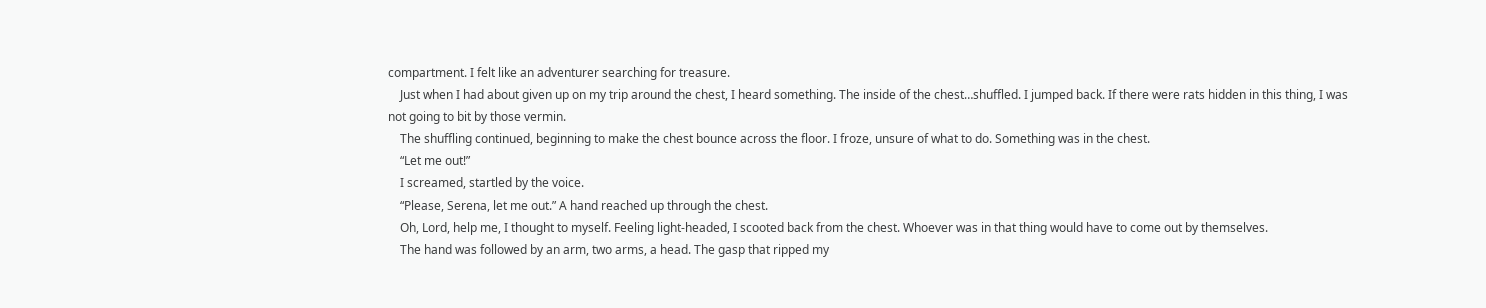compartment. I felt like an adventurer searching for treasure.
    Just when I had about given up on my trip around the chest, I heard something. The inside of the chest…shuffled. I jumped back. If there were rats hidden in this thing, I was not going to bit by those vermin.
    The shuffling continued, beginning to make the chest bounce across the floor. I froze, unsure of what to do. Something was in the chest.
    “Let me out!”
    I screamed, startled by the voice.
    “Please, Serena, let me out.” A hand reached up through the chest.
    Oh, Lord, help me, I thought to myself. Feeling light-headed, I scooted back from the chest. Whoever was in that thing would have to come out by themselves.
    The hand was followed by an arm, two arms, a head. The gasp that ripped my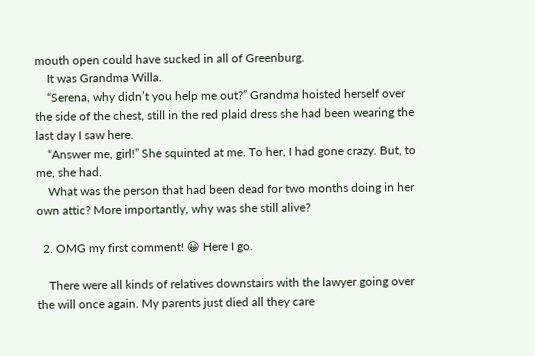mouth open could have sucked in all of Greenburg.
    It was Grandma Willa.
    “Serena, why didn’t you help me out?” Grandma hoisted herself over the side of the chest, still in the red plaid dress she had been wearing the last day I saw here.
    “Answer me, girl!” She squinted at me. To her, I had gone crazy. But, to me, she had.
    What was the person that had been dead for two months doing in her own attic? More importantly, why was she still alive?

  2. OMG my first comment! 😀 Here I go.

    There were all kinds of relatives downstairs with the lawyer going over the will once again. My parents just died all they care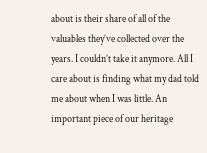about is their share of all of the valuables they’ve collected over the years. I couldn’t take it anymore. All I care about is finding what my dad told me about when I was little. An important piece of our heritage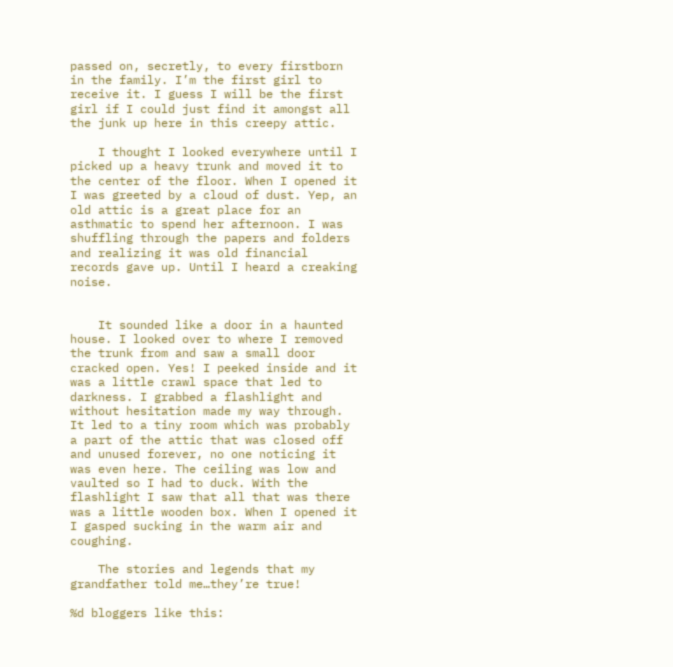passed on, secretly, to every firstborn in the family. I’m the first girl to receive it. I guess I will be the first girl if I could just find it amongst all the junk up here in this creepy attic.

    I thought I looked everywhere until I picked up a heavy trunk and moved it to the center of the floor. When I opened it I was greeted by a cloud of dust. Yep, an old attic is a great place for an asthmatic to spend her afternoon. I was shuffling through the papers and folders and realizing it was old financial records gave up. Until I heard a creaking noise.


    It sounded like a door in a haunted house. I looked over to where I removed the trunk from and saw a small door cracked open. Yes! I peeked inside and it was a little crawl space that led to darkness. I grabbed a flashlight and without hesitation made my way through. It led to a tiny room which was probably a part of the attic that was closed off and unused forever, no one noticing it was even here. The ceiling was low and vaulted so I had to duck. With the flashlight I saw that all that was there was a little wooden box. When I opened it I gasped sucking in the warm air and coughing.

    The stories and legends that my grandfather told me…they’re true!

%d bloggers like this: